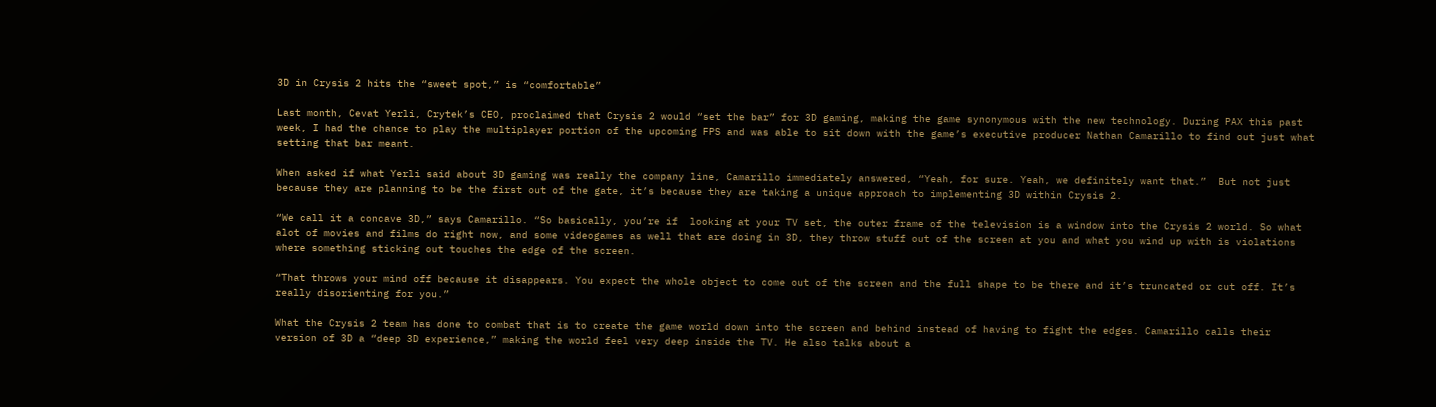3D in Crysis 2 hits the “sweet spot,” is “comfortable”

Last month, Cevat Yerli, Crytek’s CEO, proclaimed that Crysis 2 would “set the bar” for 3D gaming, making the game synonymous with the new technology. During PAX this past week, I had the chance to play the multiplayer portion of the upcoming FPS and was able to sit down with the game’s executive producer Nathan Camarillo to find out just what setting that bar meant.

When asked if what Yerli said about 3D gaming was really the company line, Camarillo immediately answered, “Yeah, for sure. Yeah, we definitely want that.”  But not just because they are planning to be the first out of the gate, it’s because they are taking a unique approach to implementing 3D within Crysis 2.

“We call it a concave 3D,” says Camarillo. “So basically, you’re if  looking at your TV set, the outer frame of the television is a window into the Crysis 2 world. So what alot of movies and films do right now, and some videogames as well that are doing in 3D, they throw stuff out of the screen at you and what you wind up with is violations where something sticking out touches the edge of the screen.

“That throws your mind off because it disappears. You expect the whole object to come out of the screen and the full shape to be there and it’s truncated or cut off. It’s really disorienting for you.”

What the Crysis 2 team has done to combat that is to create the game world down into the screen and behind instead of having to fight the edges. Camarillo calls their version of 3D a “deep 3D experience,” making the world feel very deep inside the TV. He also talks about a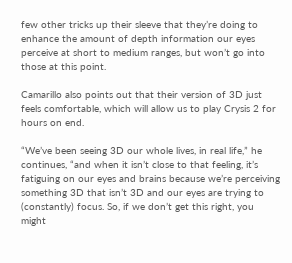few other tricks up their sleeve that they’re doing to enhance the amount of depth information our eyes perceive at short to medium ranges, but won’t go into those at this point.

Camarillo also points out that their version of 3D just feels comfortable, which will allow us to play Crysis 2 for hours on end.

“We’ve been seeing 3D our whole lives, in real life,” he continues, “and when it isn’t close to that feeling, it’s fatiguing on our eyes and brains because we’re perceiving something 3D that isn’t 3D and our eyes are trying to (constantly) focus. So, if we don’t get this right, you might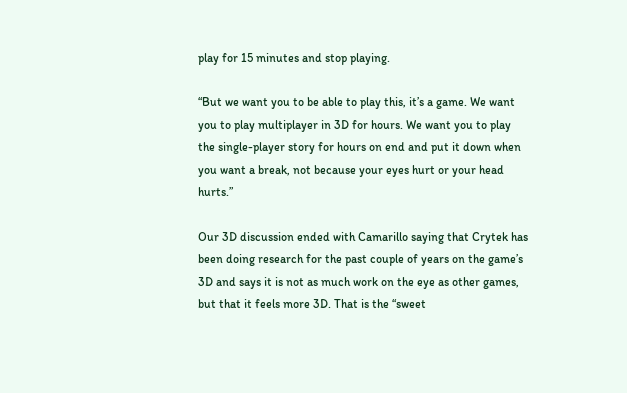play for 15 minutes and stop playing.

“But we want you to be able to play this, it’s a game. We want you to play multiplayer in 3D for hours. We want you to play the single-player story for hours on end and put it down when you want a break, not because your eyes hurt or your head hurts.”

Our 3D discussion ended with Camarillo saying that Crytek has been doing research for the past couple of years on the game’s 3D and says it is not as much work on the eye as other games, but that it feels more 3D. That is the “sweet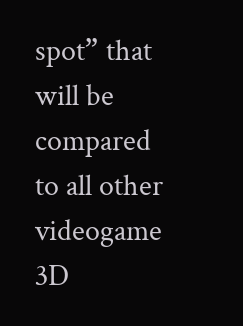spot” that will be compared to all other videogame 3D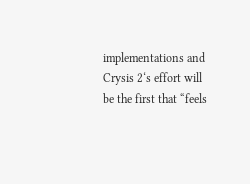implementations and Crysis 2‘s effort will be the first that “feels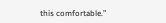this comfortable.”